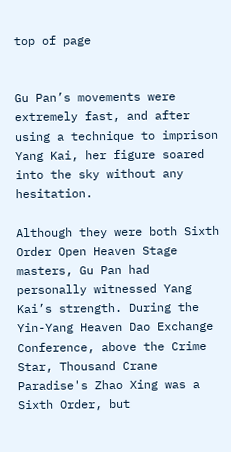top of page


Gu Pan’s movements were extremely fast, and after using a technique to imprison Yang Kai, her figure soared into the sky without any hesitation.

Although they were both Sixth Order Open Heaven Stage masters, Gu Pan had personally witnessed Yang Kai’s strength. During the Yin-Yang Heaven Dao Exchange Conference, above the Crime Star, Thousand Crane Paradise's Zhao Xing was a Sixth Order, but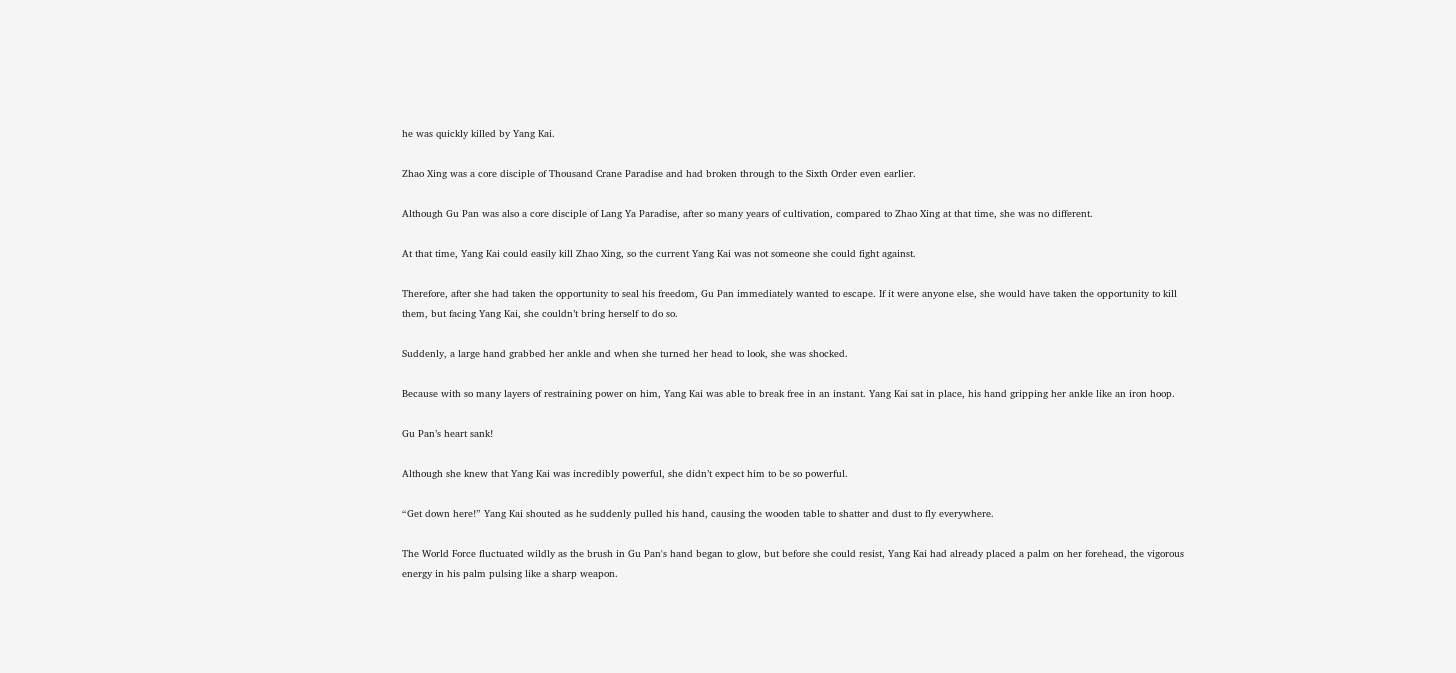he was quickly killed by Yang Kai.

Zhao Xing was a core disciple of Thousand Crane Paradise and had broken through to the Sixth Order even earlier.

Although Gu Pan was also a core disciple of Lang Ya Paradise, after so many years of cultivation, compared to Zhao Xing at that time, she was no different.

At that time, Yang Kai could easily kill Zhao Xing, so the current Yang Kai was not someone she could fight against.

Therefore, after she had taken the opportunity to seal his freedom, Gu Pan immediately wanted to escape. If it were anyone else, she would have taken the opportunity to kill them, but facing Yang Kai, she couldn’t bring herself to do so.

Suddenly, a large hand grabbed her ankle and when she turned her head to look, she was shocked.

Because with so many layers of restraining power on him, Yang Kai was able to break free in an instant. Yang Kai sat in place, his hand gripping her ankle like an iron hoop.

Gu Pan’s heart sank!

Although she knew that Yang Kai was incredibly powerful, she didn’t expect him to be so powerful.

“Get down here!” Yang Kai shouted as he suddenly pulled his hand, causing the wooden table to shatter and dust to fly everywhere.

The World Force fluctuated wildly as the brush in Gu Pan's hand began to glow, but before she could resist, Yang Kai had already placed a palm on her forehead, the vigorous energy in his palm pulsing like a sharp weapon.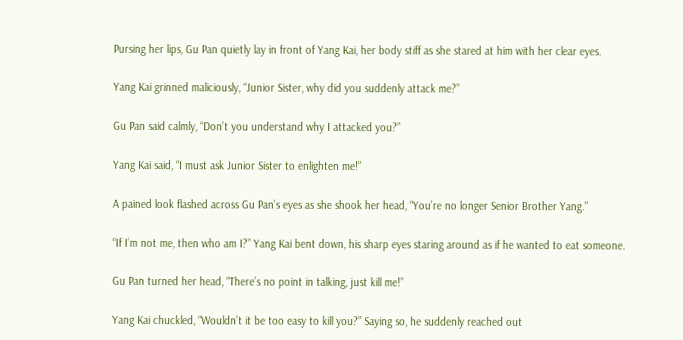Pursing her lips, Gu Pan quietly lay in front of Yang Kai, her body stiff as she stared at him with her clear eyes.

Yang Kai grinned maliciously, “Junior Sister, why did you suddenly attack me?”

Gu Pan said calmly, “Don’t you understand why I attacked you?”

Yang Kai said, “I must ask Junior Sister to enlighten me!”

A pained look flashed across Gu Pan’s eyes as she shook her head, “You’re no longer Senior Brother Yang.”

“If I’m not me, then who am I?” Yang Kai bent down, his sharp eyes staring around as if he wanted to eat someone.

Gu Pan turned her head, “There’s no point in talking, just kill me!”

Yang Kai chuckled, “Wouldn’t it be too easy to kill you?” Saying so, he suddenly reached out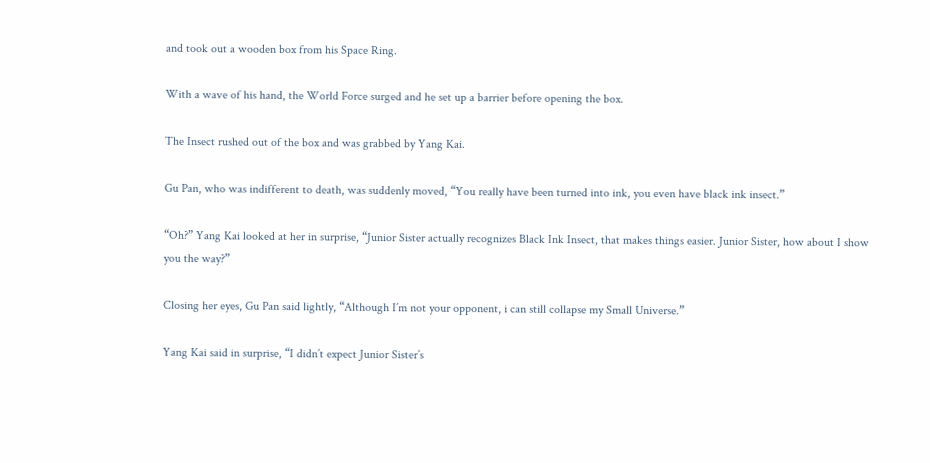and took out a wooden box from his Space Ring.

With a wave of his hand, the World Force surged and he set up a barrier before opening the box.

The Insect rushed out of the box and was grabbed by Yang Kai.

Gu Pan, who was indifferent to death, was suddenly moved, “You really have been turned into ink, you even have black ink insect.”

“Oh?” Yang Kai looked at her in surprise, “Junior Sister actually recognizes Black Ink Insect, that makes things easier. Junior Sister, how about I show you the way?”

Closing her eyes, Gu Pan said lightly, “Although I’m not your opponent, i can still collapse my Small Universe.”

Yang Kai said in surprise, “I didn’t expect Junior Sister’s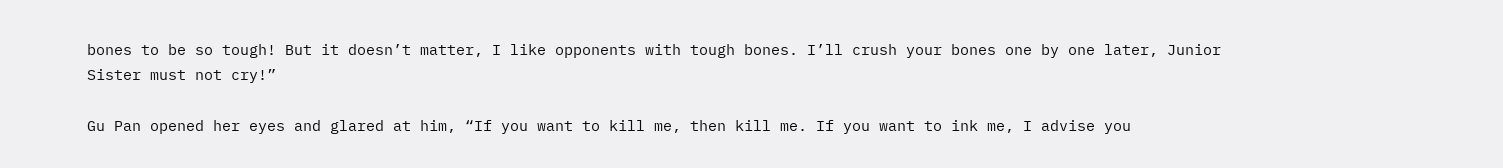bones to be so tough! But it doesn’t matter, I like opponents with tough bones. I’ll crush your bones one by one later, Junior Sister must not cry!”

Gu Pan opened her eyes and glared at him, “If you want to kill me, then kill me. If you want to ink me, I advise you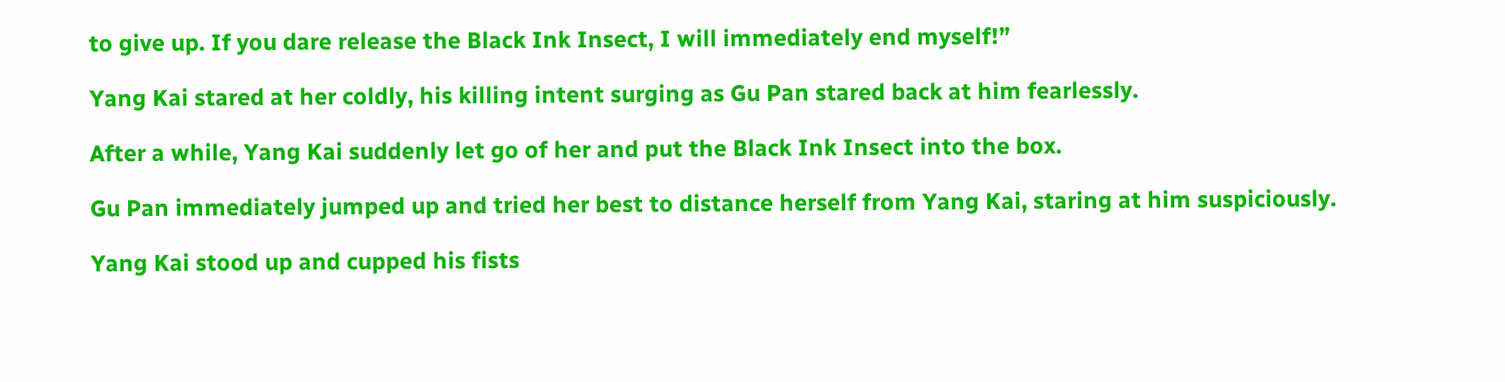to give up. If you dare release the Black Ink Insect, I will immediately end myself!”

Yang Kai stared at her coldly, his killing intent surging as Gu Pan stared back at him fearlessly.

After a while, Yang Kai suddenly let go of her and put the Black Ink Insect into the box.

Gu Pan immediately jumped up and tried her best to distance herself from Yang Kai, staring at him suspiciously.

Yang Kai stood up and cupped his fists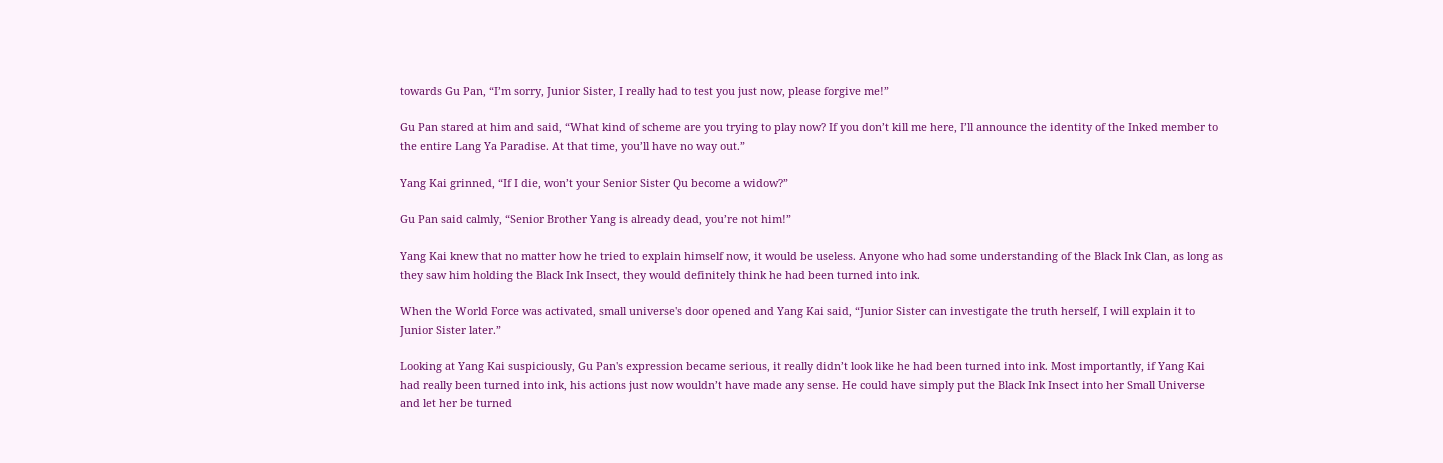towards Gu Pan, “I’m sorry, Junior Sister, I really had to test you just now, please forgive me!”

Gu Pan stared at him and said, “What kind of scheme are you trying to play now? If you don’t kill me here, I’ll announce the identity of the Inked member to the entire Lang Ya Paradise. At that time, you’ll have no way out.”

Yang Kai grinned, “If I die, won’t your Senior Sister Qu become a widow?”

Gu Pan said calmly, “Senior Brother Yang is already dead, you’re not him!”

Yang Kai knew that no matter how he tried to explain himself now, it would be useless. Anyone who had some understanding of the Black Ink Clan, as long as they saw him holding the Black Ink Insect, they would definitely think he had been turned into ink.

When the World Force was activated, small universe's door opened and Yang Kai said, “Junior Sister can investigate the truth herself, I will explain it to Junior Sister later.”

Looking at Yang Kai suspiciously, Gu Pan's expression became serious, it really didn’t look like he had been turned into ink. Most importantly, if Yang Kai had really been turned into ink, his actions just now wouldn’t have made any sense. He could have simply put the Black Ink Insect into her Small Universe and let her be turned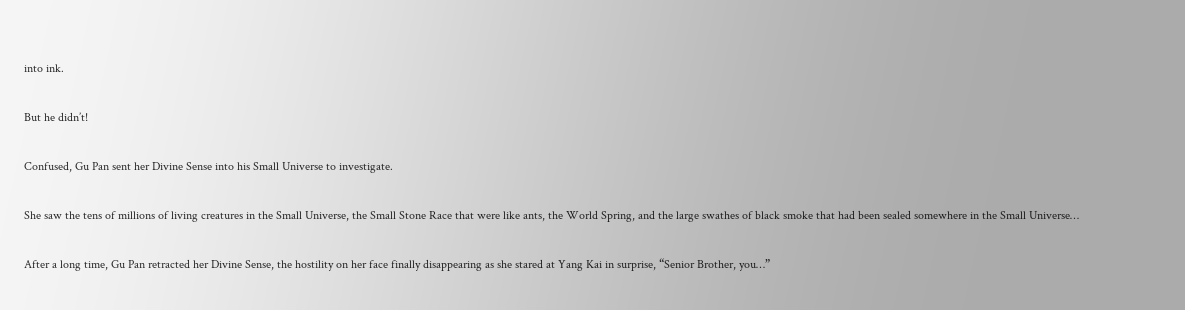into ink.

But he didn’t!

Confused, Gu Pan sent her Divine Sense into his Small Universe to investigate.

She saw the tens of millions of living creatures in the Small Universe, the Small Stone Race that were like ants, the World Spring, and the large swathes of black smoke that had been sealed somewhere in the Small Universe…

After a long time, Gu Pan retracted her Divine Sense, the hostility on her face finally disappearing as she stared at Yang Kai in surprise, “Senior Brother, you…”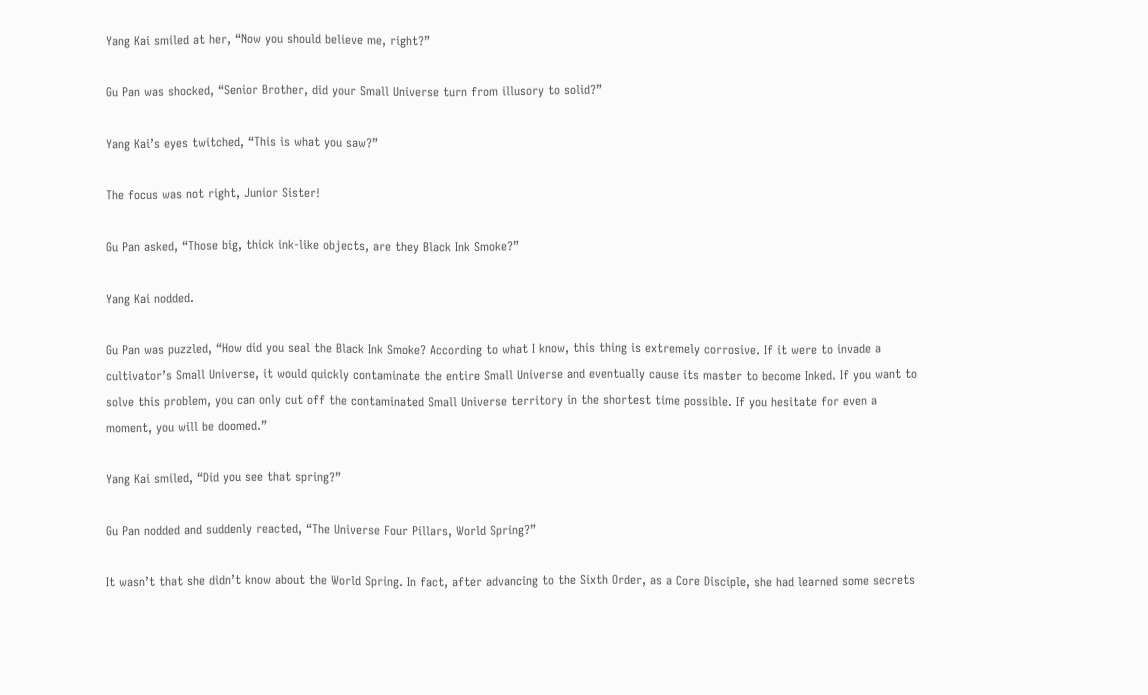Yang Kai smiled at her, “Now you should believe me, right?”

Gu Pan was shocked, “Senior Brother, did your Small Universe turn from illusory to solid?”

Yang Kai’s eyes twitched, “This is what you saw?”

The focus was not right, Junior Sister!

Gu Pan asked, “Those big, thick ink-like objects, are they Black Ink Smoke?”

Yang Kai nodded.

Gu Pan was puzzled, “How did you seal the Black Ink Smoke? According to what I know, this thing is extremely corrosive. If it were to invade a cultivator’s Small Universe, it would quickly contaminate the entire Small Universe and eventually cause its master to become Inked. If you want to solve this problem, you can only cut off the contaminated Small Universe territory in the shortest time possible. If you hesitate for even a moment, you will be doomed.”

Yang Kai smiled, “Did you see that spring?”

Gu Pan nodded and suddenly reacted, “The Universe Four Pillars, World Spring?”

It wasn’t that she didn’t know about the World Spring. In fact, after advancing to the Sixth Order, as a Core Disciple, she had learned some secrets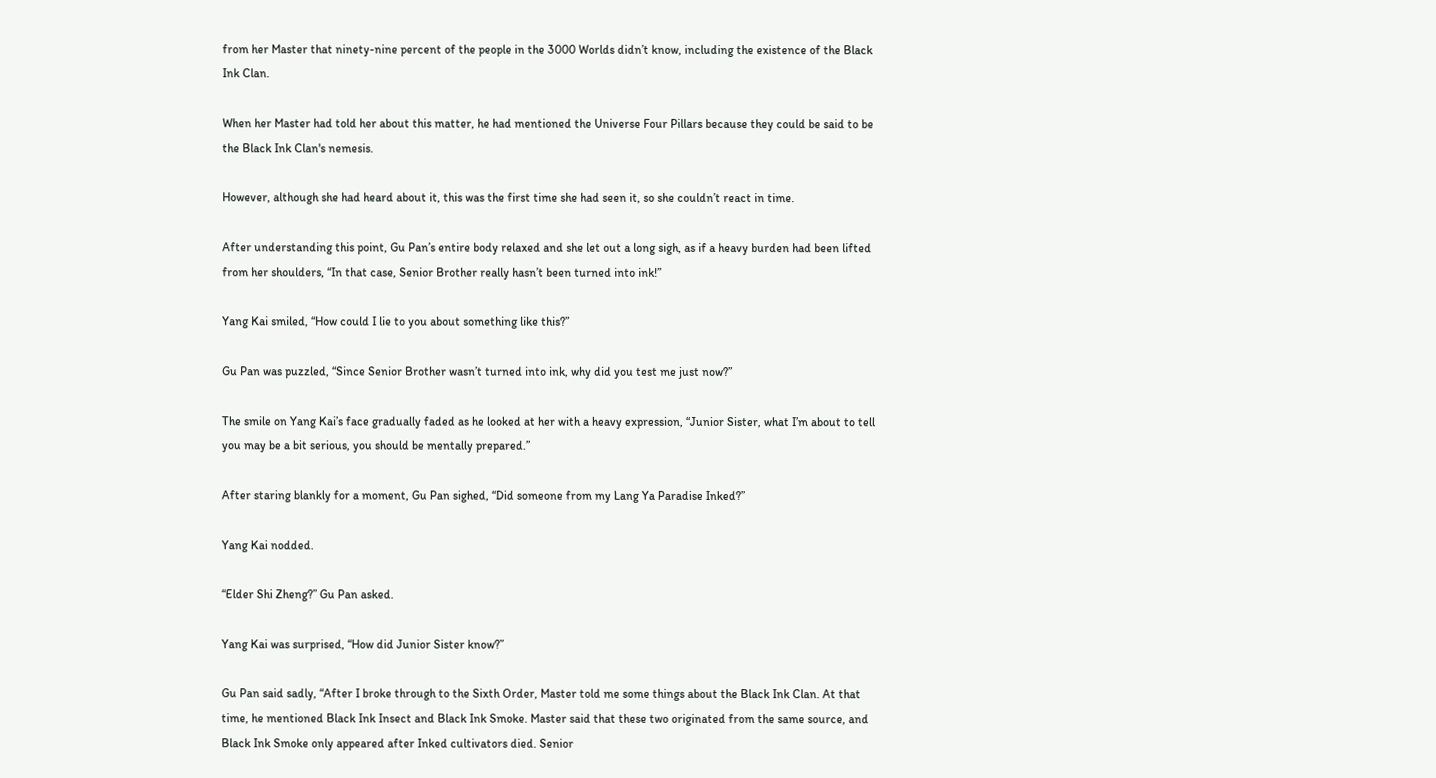from her Master that ninety-nine percent of the people in the 3000 Worlds didn’t know, including the existence of the Black Ink Clan.

When her Master had told her about this matter, he had mentioned the Universe Four Pillars because they could be said to be the Black Ink Clan's nemesis.

However, although she had heard about it, this was the first time she had seen it, so she couldn’t react in time.

After understanding this point, Gu Pan’s entire body relaxed and she let out a long sigh, as if a heavy burden had been lifted from her shoulders, “In that case, Senior Brother really hasn’t been turned into ink!”

Yang Kai smiled, “How could I lie to you about something like this?”

Gu Pan was puzzled, “Since Senior Brother wasn’t turned into ink, why did you test me just now?”

The smile on Yang Kai’s face gradually faded as he looked at her with a heavy expression, “Junior Sister, what I’m about to tell you may be a bit serious, you should be mentally prepared.”

After staring blankly for a moment, Gu Pan sighed, “Did someone from my Lang Ya Paradise Inked?”

Yang Kai nodded.

“Elder Shi Zheng?” Gu Pan asked.

Yang Kai was surprised, “How did Junior Sister know?”

Gu Pan said sadly, “After I broke through to the Sixth Order, Master told me some things about the Black Ink Clan. At that time, he mentioned Black Ink Insect and Black Ink Smoke. Master said that these two originated from the same source, and Black Ink Smoke only appeared after Inked cultivators died. Senior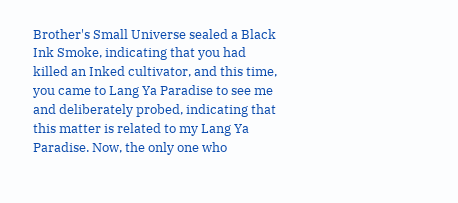Brother's Small Universe sealed a Black Ink Smoke, indicating that you had killed an Inked cultivator, and this time, you came to Lang Ya Paradise to see me and deliberately probed, indicating that this matter is related to my Lang Ya Paradise. Now, the only one who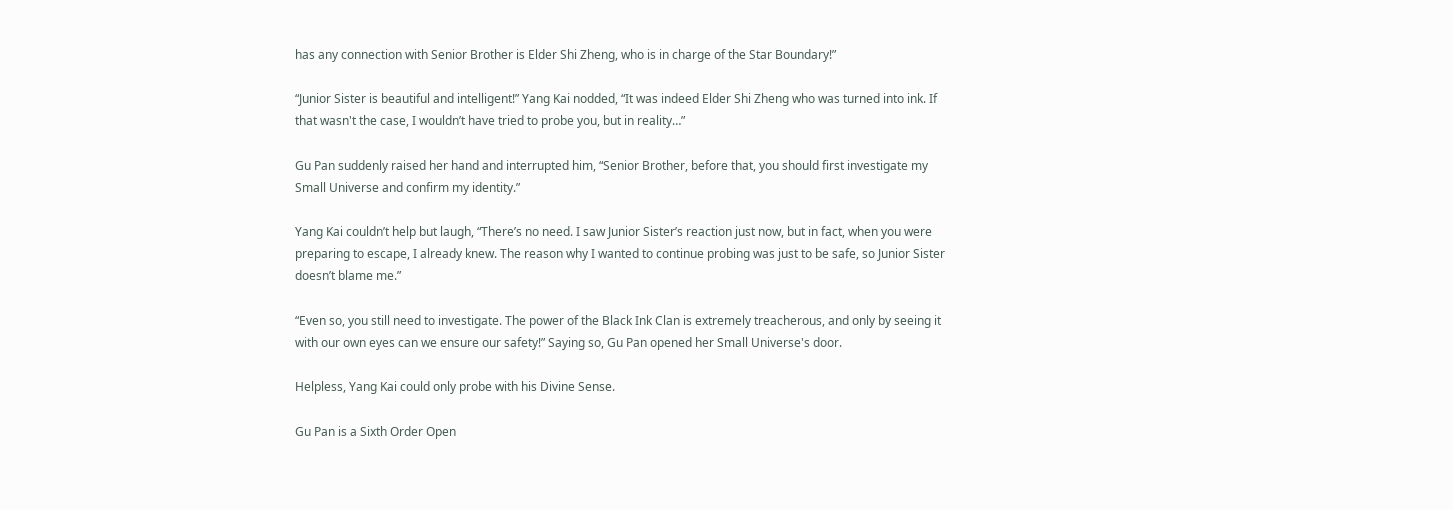has any connection with Senior Brother is Elder Shi Zheng, who is in charge of the Star Boundary!”

“Junior Sister is beautiful and intelligent!” Yang Kai nodded, “It was indeed Elder Shi Zheng who was turned into ink. If that wasn't the case, I wouldn’t have tried to probe you, but in reality…”

Gu Pan suddenly raised her hand and interrupted him, “Senior Brother, before that, you should first investigate my Small Universe and confirm my identity.”

Yang Kai couldn’t help but laugh, “There’s no need. I saw Junior Sister’s reaction just now, but in fact, when you were preparing to escape, I already knew. The reason why I wanted to continue probing was just to be safe, so Junior Sister doesn’t blame me.”

“Even so, you still need to investigate. The power of the Black Ink Clan is extremely treacherous, and only by seeing it with our own eyes can we ensure our safety!” Saying so, Gu Pan opened her Small Universe's door.

Helpless, Yang Kai could only probe with his Divine Sense.

Gu Pan is a Sixth Order Open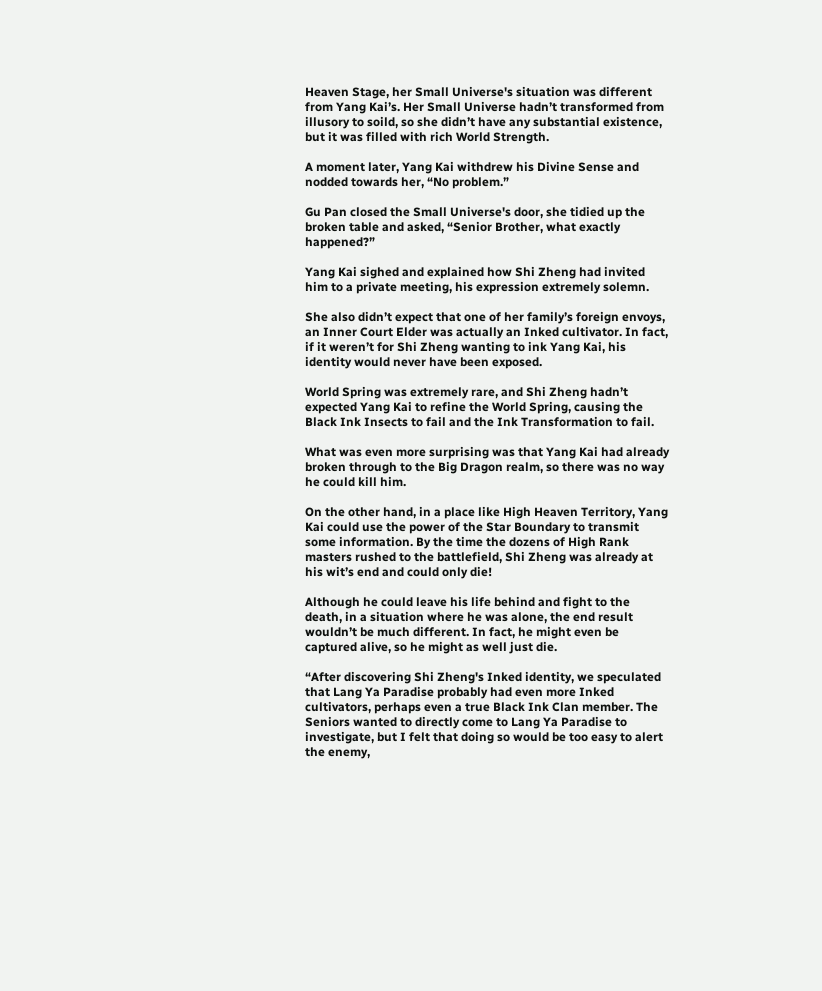Heaven Stage, her Small Universe's situation was different from Yang Kai’s. Her Small Universe hadn’t transformed from illusory to soild, so she didn’t have any substantial existence, but it was filled with rich World Strength.

A moment later, Yang Kai withdrew his Divine Sense and nodded towards her, “No problem.”

Gu Pan closed the Small Universe's door, she tidied up the broken table and asked, “Senior Brother, what exactly happened?”

Yang Kai sighed and explained how Shi Zheng had invited him to a private meeting, his expression extremely solemn.

She also didn’t expect that one of her family’s foreign envoys, an Inner Court Elder was actually an Inked cultivator. In fact, if it weren’t for Shi Zheng wanting to ink Yang Kai, his identity would never have been exposed.

World Spring was extremely rare, and Shi Zheng hadn’t expected Yang Kai to refine the World Spring, causing the Black Ink Insects to fail and the Ink Transformation to fail.

What was even more surprising was that Yang Kai had already broken through to the Big Dragon realm, so there was no way he could kill him.

On the other hand, in a place like High Heaven Territory, Yang Kai could use the power of the Star Boundary to transmit some information. By the time the dozens of High Rank masters rushed to the battlefield, Shi Zheng was already at his wit’s end and could only die!

Although he could leave his life behind and fight to the death, in a situation where he was alone, the end result wouldn’t be much different. In fact, he might even be captured alive, so he might as well just die.

“After discovering Shi Zheng's Inked identity, we speculated that Lang Ya Paradise probably had even more Inked cultivators, perhaps even a true Black Ink Clan member. The Seniors wanted to directly come to Lang Ya Paradise to investigate, but I felt that doing so would be too easy to alert the enemy,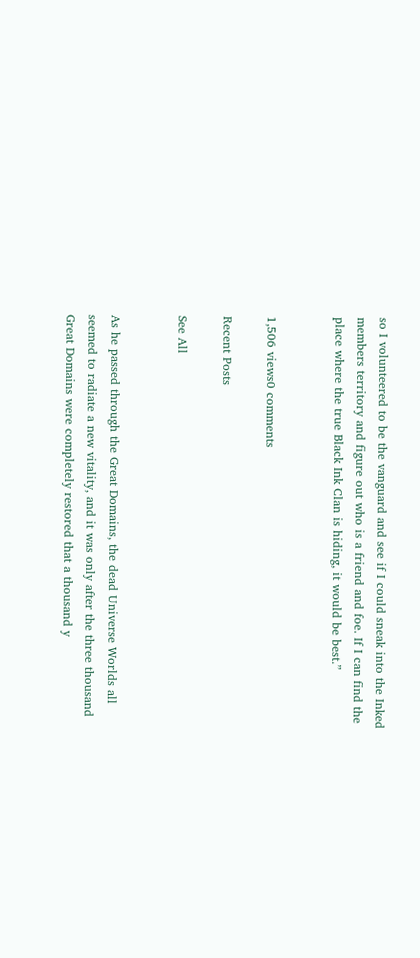so I volunteered to be the vanguard and see if I could sneak into the Inked members territory and figure out who is a friend and foe. If I can find the place where the true Black Ink Clan is hiding, it would be best.”


1,506 views0 comments

Recent Posts

See All


As he passed through the Great Domains, the dead Universe Worlds all seemed to radiate a new vitality, and it was only after the three thousand Great Domains were completely restored that a thousand y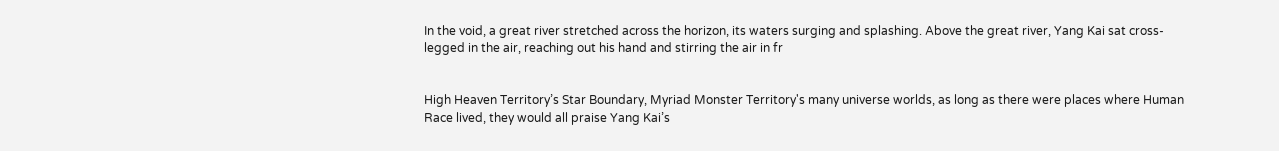In the void, a great river stretched across the horizon, its waters surging and splashing. Above the great river, Yang Kai sat cross-legged in the air, reaching out his hand and stirring the air in fr


High Heaven Territory’s Star Boundary, Myriad Monster Territory's many universe worlds, as long as there were places where Human Race lived, they would all praise Yang Kai’s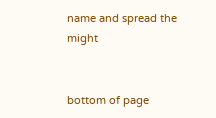name and spread the might


bottom of page